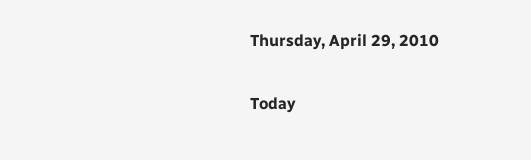Thursday, April 29, 2010

Today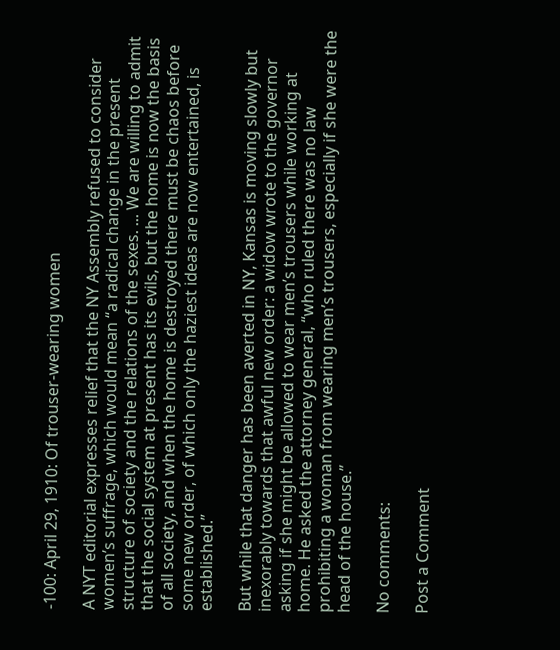-100: April 29, 1910: Of trouser-wearing women

A NYT editorial expresses relief that the NY Assembly refused to consider women’s suffrage, which would mean “a radical change in the present structure of society and the relations of the sexes. ... We are willing to admit that the social system at present has its evils, but the home is now the basis of all society, and when the home is destroyed there must be chaos before some new order, of which only the haziest ideas are now entertained, is established.”

But while that danger has been averted in NY, Kansas is moving slowly but inexorably towards that awful new order: a widow wrote to the governor asking if she might be allowed to wear men’s trousers while working at home. He asked the attorney general, “who ruled there was no law prohibiting a woman from wearing men’s trousers, especially if she were the head of the house.”

No comments:

Post a Comment